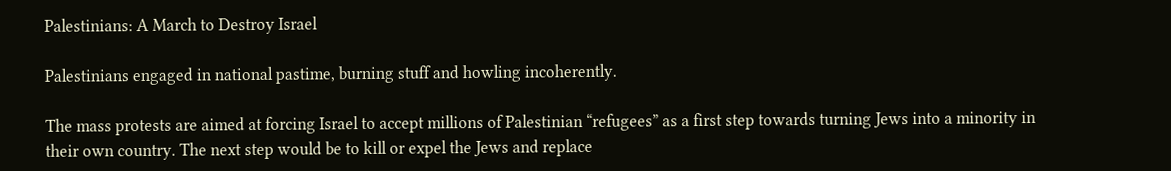Palestinians: A March to Destroy Israel

Palestinians engaged in national pastime, burning stuff and howling incoherently.

The mass protests are aimed at forcing Israel to accept millions of Palestinian “refugees” as a first step towards turning Jews into a minority in their own country. The next step would be to kill or expel the Jews and replace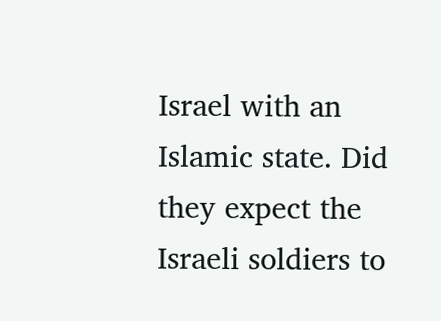Israel with an Islamic state. Did they expect the Israeli soldiers to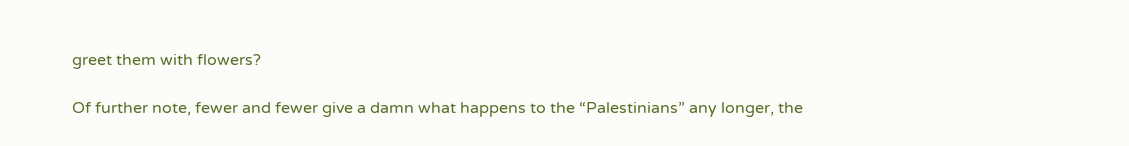greet them with flowers?

Of further note, fewer and fewer give a damn what happens to the “Palestinians” any longer, the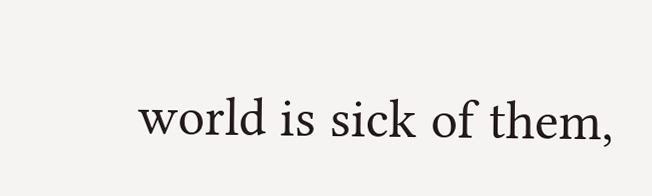world is sick of them,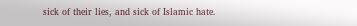sick of their lies, and sick of Islamic hate.